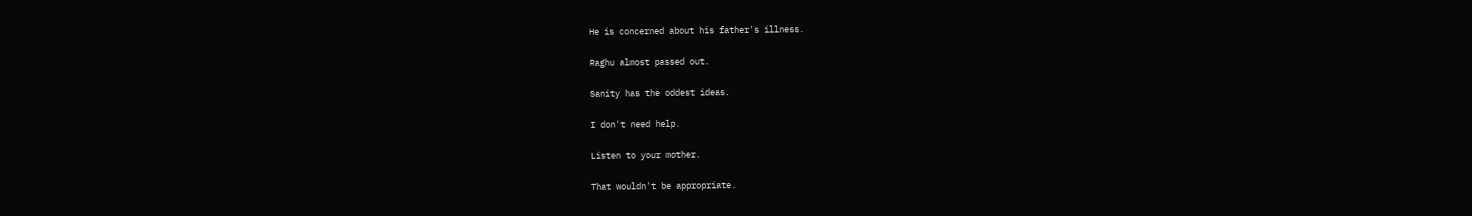He is concerned about his father's illness.

Raghu almost passed out.

Sanity has the oddest ideas.

I don't need help.

Listen to your mother.

That wouldn't be appropriate.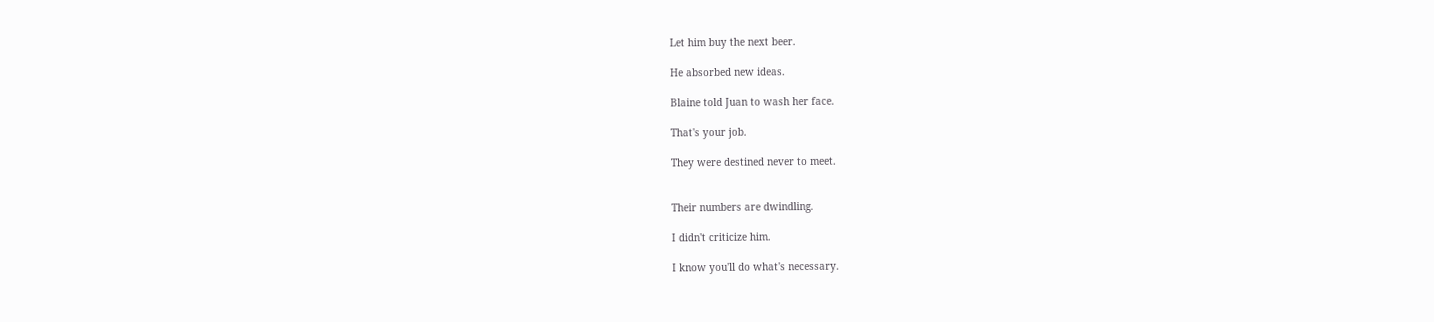Let him buy the next beer.

He absorbed new ideas.

Blaine told Juan to wash her face.

That's your job.

They were destined never to meet.


Their numbers are dwindling.

I didn't criticize him.

I know you'll do what's necessary.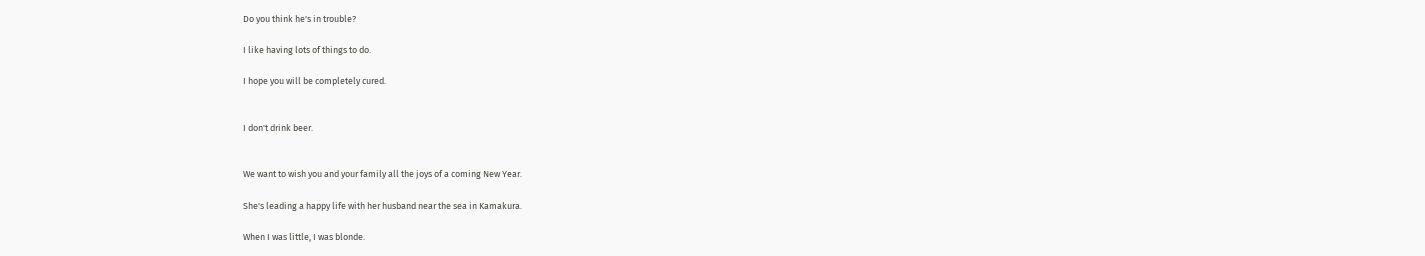Do you think he's in trouble?

I like having lots of things to do.

I hope you will be completely cured.


I don't drink beer.


We want to wish you and your family all the joys of a coming New Year.

She's leading a happy life with her husband near the sea in Kamakura.

When I was little, I was blonde.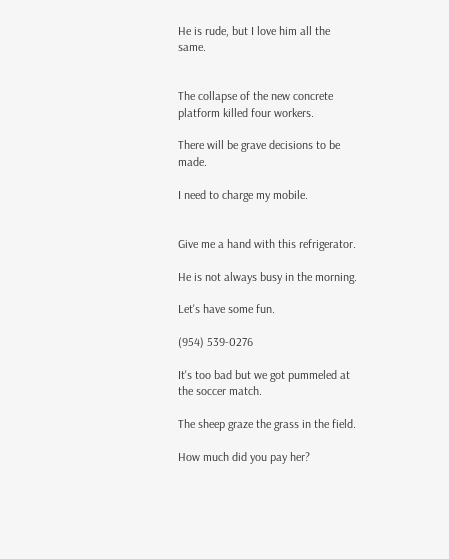He is rude, but I love him all the same.


The collapse of the new concrete platform killed four workers.

There will be grave decisions to be made.

I need to charge my mobile.


Give me a hand with this refrigerator.

He is not always busy in the morning.

Let's have some fun.

(954) 539-0276

It's too bad but we got pummeled at the soccer match.

The sheep graze the grass in the field.

How much did you pay her?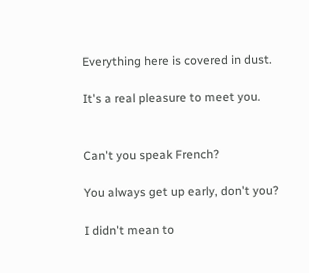Everything here is covered in dust.

It's a real pleasure to meet you.


Can't you speak French?

You always get up early, don't you?

I didn't mean to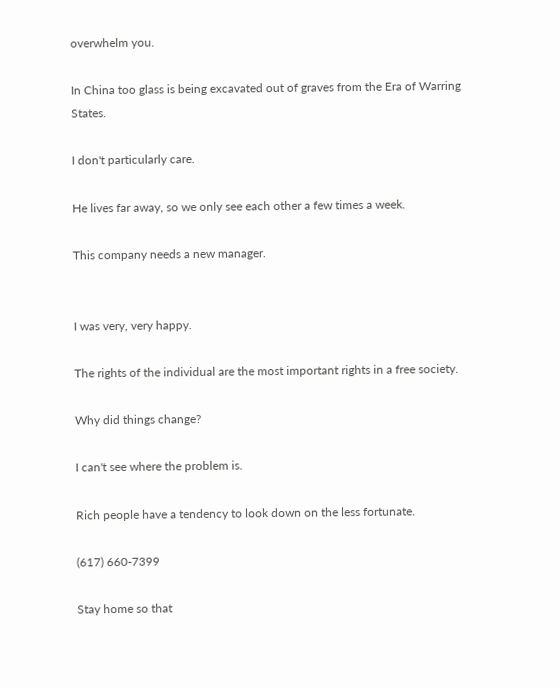overwhelm you.

In China too glass is being excavated out of graves from the Era of Warring States.

I don't particularly care.

He lives far away, so we only see each other a few times a week.

This company needs a new manager.


I was very, very happy.

The rights of the individual are the most important rights in a free society.

Why did things change?

I can't see where the problem is.

Rich people have a tendency to look down on the less fortunate.

(617) 660-7399

Stay home so that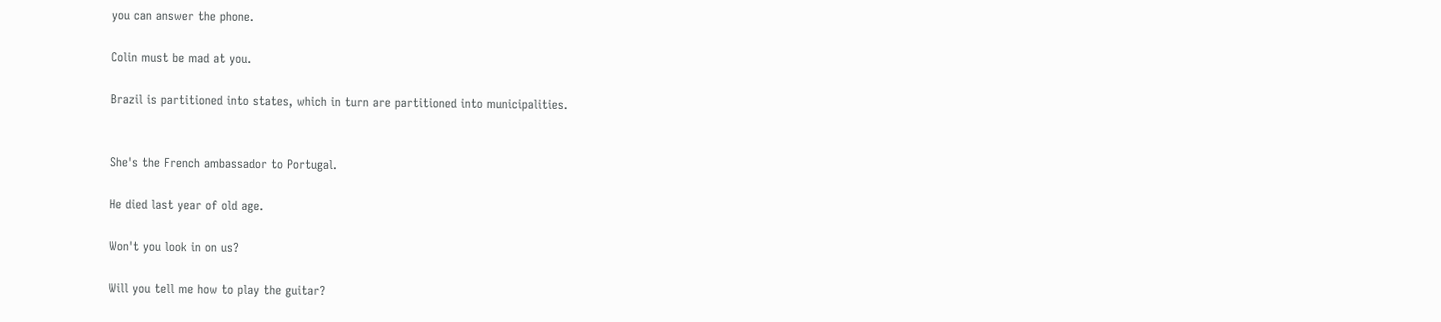you can answer the phone.

Colin must be mad at you.

Brazil is partitioned into states, which in turn are partitioned into municipalities.


She's the French ambassador to Portugal.

He died last year of old age.

Won't you look in on us?

Will you tell me how to play the guitar?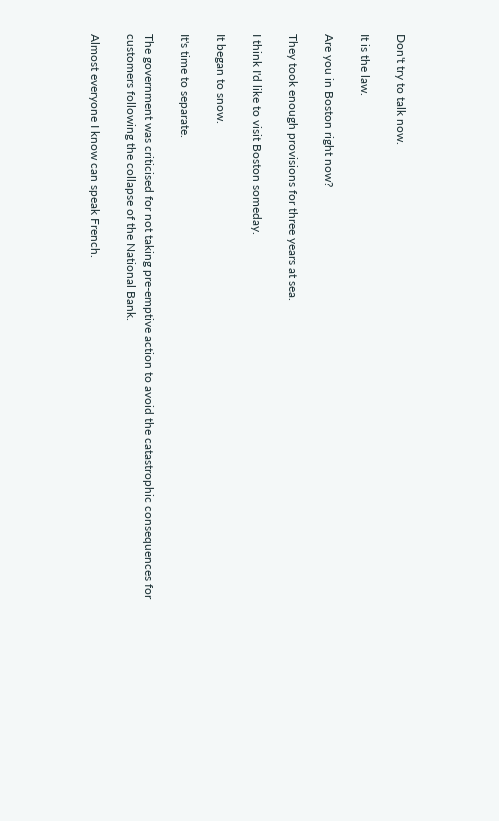Don't try to talk now.

It is the law.

Are you in Boston right now?

They took enough provisions for three years at sea.

I think I'd like to visit Boston someday.

It began to snow.

It's time to separate.

The government was criticised for not taking pre-emptive action to avoid the catastrophic consequences for customers following the collapse of the National Bank.

Almost everyone I know can speak French.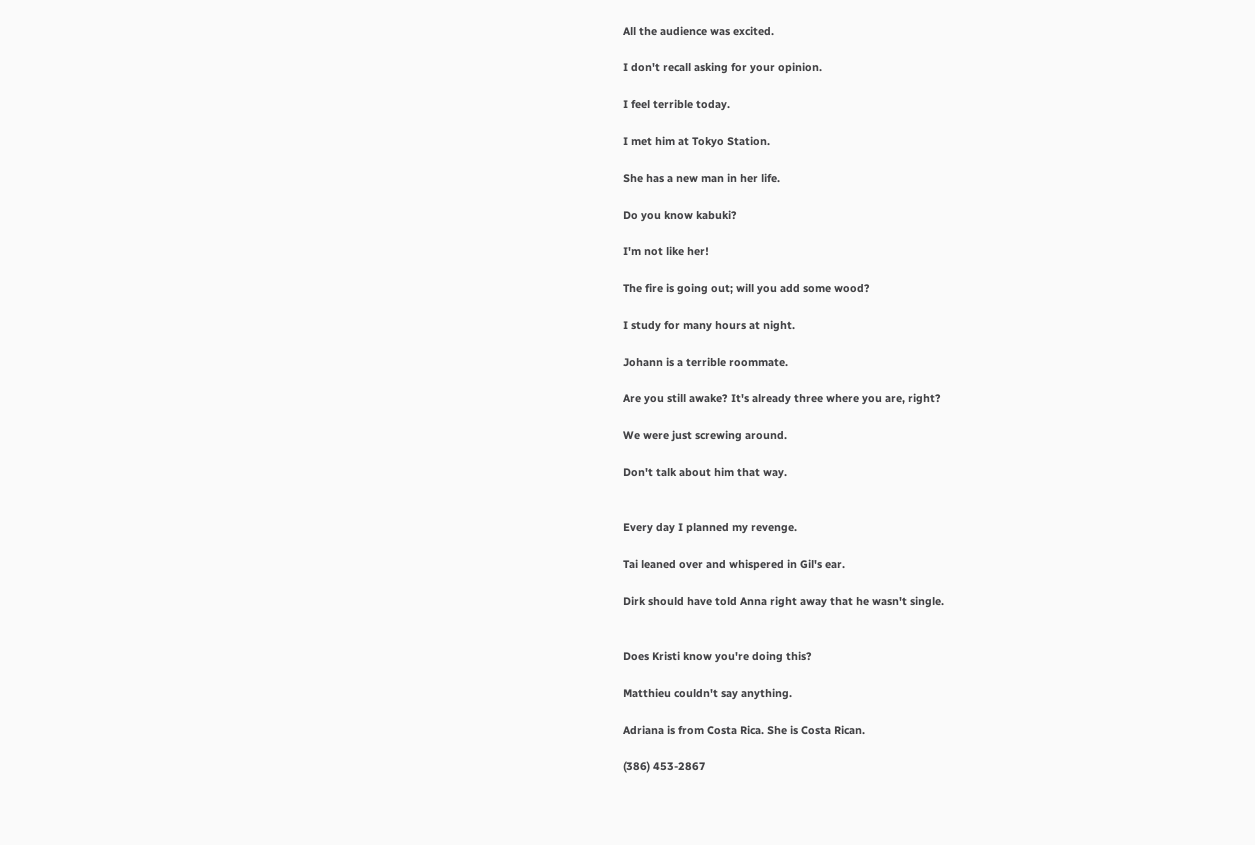All the audience was excited.

I don't recall asking for your opinion.

I feel terrible today.

I met him at Tokyo Station.

She has a new man in her life.

Do you know kabuki?

I'm not like her!

The fire is going out; will you add some wood?

I study for many hours at night.

Johann is a terrible roommate.

Are you still awake? It's already three where you are, right?

We were just screwing around.

Don't talk about him that way.


Every day I planned my revenge.

Tai leaned over and whispered in Gil's ear.

Dirk should have told Anna right away that he wasn't single.


Does Kristi know you're doing this?

Matthieu couldn't say anything.

Adriana is from Costa Rica. She is Costa Rican.

(386) 453-2867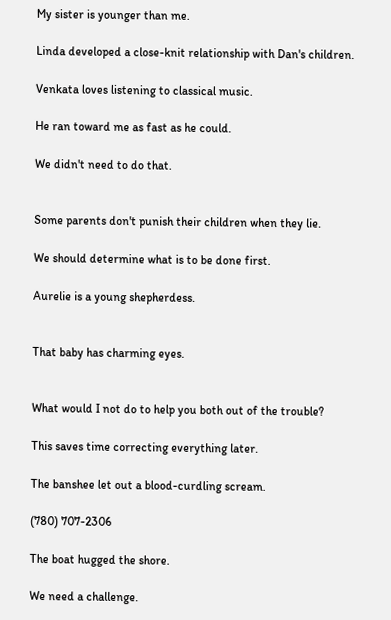My sister is younger than me.

Linda developed a close-knit relationship with Dan's children.

Venkata loves listening to classical music.

He ran toward me as fast as he could.

We didn't need to do that.


Some parents don't punish their children when they lie.

We should determine what is to be done first.

Aurelie is a young shepherdess.


That baby has charming eyes.


What would I not do to help you both out of the trouble?

This saves time correcting everything later.

The banshee let out a blood-curdling scream.

(780) 707-2306

The boat hugged the shore.

We need a challenge.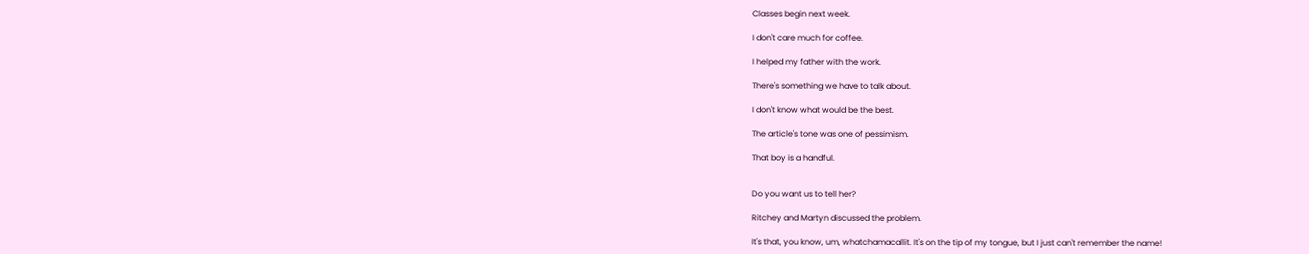Classes begin next week.

I don't care much for coffee.

I helped my father with the work.

There's something we have to talk about.

I don't know what would be the best.

The article's tone was one of pessimism.

That boy is a handful.


Do you want us to tell her?

Ritchey and Martyn discussed the problem.

It's that, you know, um, whatchamacallit. It's on the tip of my tongue, but I just can't remember the name!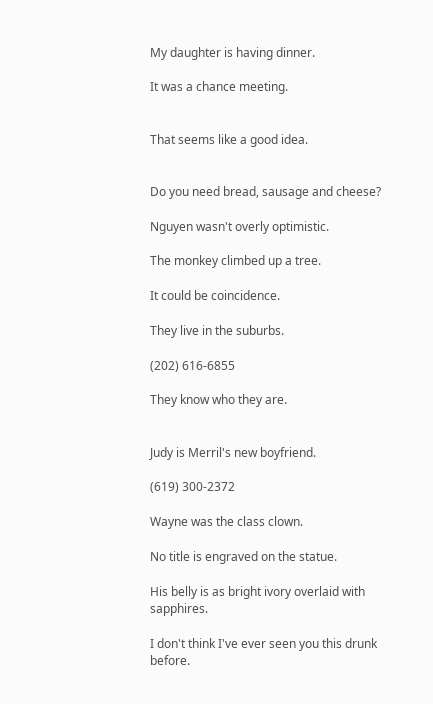My daughter is having dinner.

It was a chance meeting.


That seems like a good idea.


Do you need bread, sausage and cheese?

Nguyen wasn't overly optimistic.

The monkey climbed up a tree.

It could be coincidence.

They live in the suburbs.

(202) 616-6855

They know who they are.


Judy is Merril's new boyfriend.

(619) 300-2372

Wayne was the class clown.

No title is engraved on the statue.

His belly is as bright ivory overlaid with sapphires.

I don't think I've ever seen you this drunk before.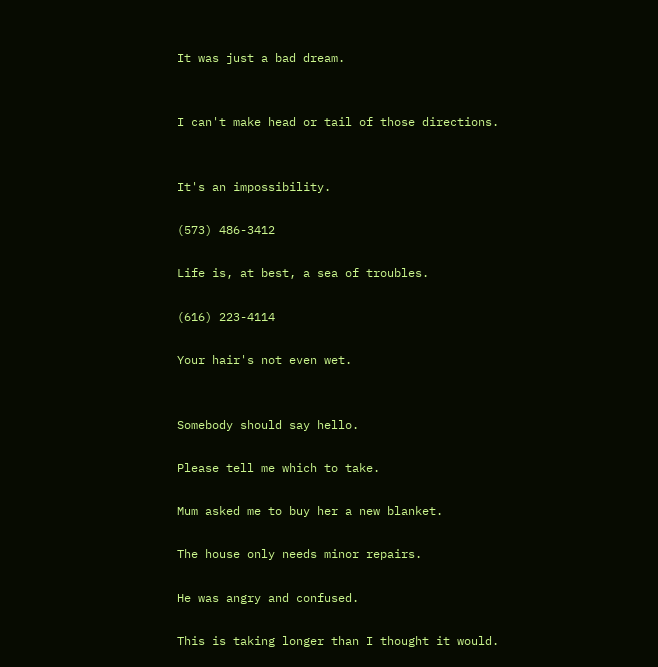It was just a bad dream.


I can't make head or tail of those directions.


It's an impossibility.

(573) 486-3412

Life is, at best, a sea of troubles.

(616) 223-4114

Your hair's not even wet.


Somebody should say hello.

Please tell me which to take.

Mum asked me to buy her a new blanket.

The house only needs minor repairs.

He was angry and confused.

This is taking longer than I thought it would.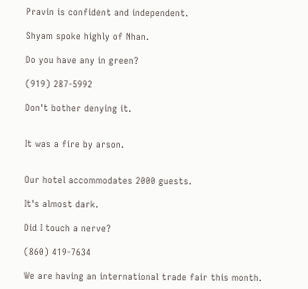Pravin is confident and independent.

Shyam spoke highly of Nhan.

Do you have any in green?

(919) 287-5992

Don't bother denying it.


It was a fire by arson.


Our hotel accommodates 2000 guests.

It's almost dark.

Did I touch a nerve?

(860) 419-7634

We are having an international trade fair this month.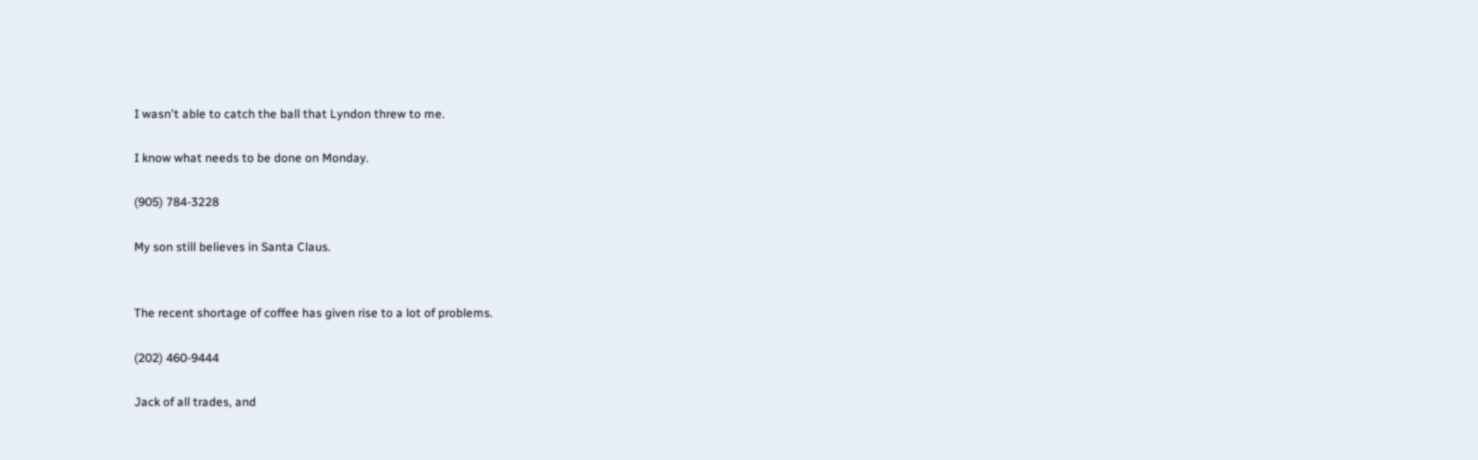I wasn't able to catch the ball that Lyndon threw to me.

I know what needs to be done on Monday.

(905) 784-3228

My son still believes in Santa Claus.


The recent shortage of coffee has given rise to a lot of problems.

(202) 460-9444

Jack of all trades, and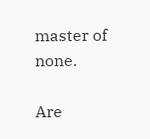master of none.

Are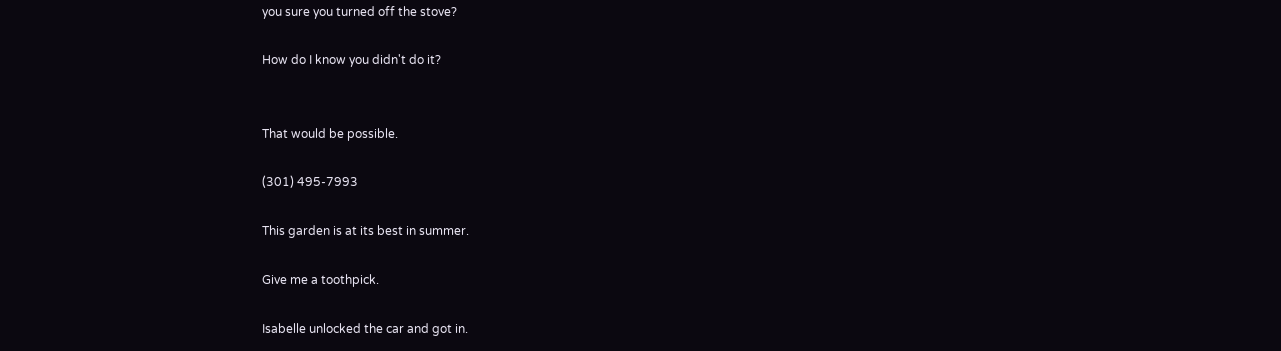you sure you turned off the stove?

How do I know you didn't do it?


That would be possible.

(301) 495-7993

This garden is at its best in summer.

Give me a toothpick.

Isabelle unlocked the car and got in.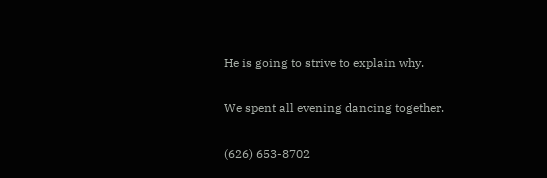He is going to strive to explain why.

We spent all evening dancing together.

(626) 653-8702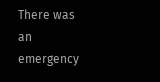There was an emergency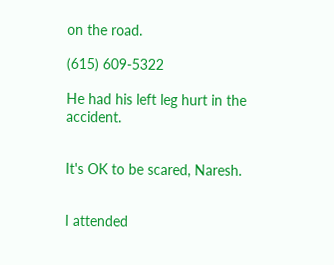on the road.

(615) 609-5322

He had his left leg hurt in the accident.


It's OK to be scared, Naresh.


I attended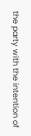the party with the intention of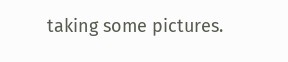taking some pictures.